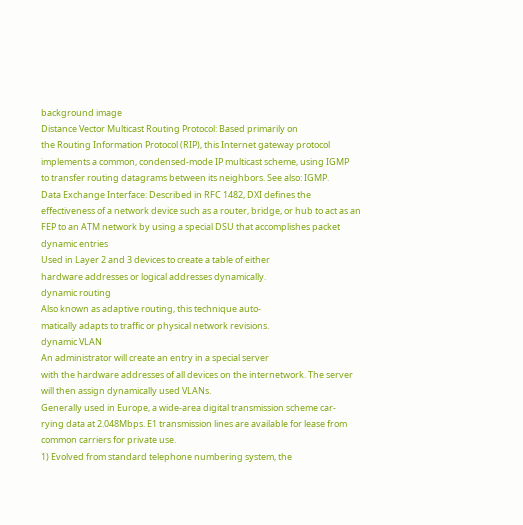background image
Distance Vector Multicast Routing Protocol: Based primarily on
the Routing Information Protocol (RIP), this Internet gateway protocol
implements a common, condensed-mode IP multicast scheme, using IGMP
to transfer routing datagrams between its neighbors. See also: IGMP.
Data Exchange Interface: Described in RFC 1482, DXI defines the
effectiveness of a network device such as a router, bridge, or hub to act as an
FEP to an ATM network by using a special DSU that accomplishes packet
dynamic entries
Used in Layer 2 and 3 devices to create a table of either
hardware addresses or logical addresses dynamically.
dynamic routing
Also known as adaptive routing, this technique auto-
matically adapts to traffic or physical network revisions.
dynamic VLAN
An administrator will create an entry in a special server
with the hardware addresses of all devices on the internetwork. The server
will then assign dynamically used VLANs.
Generally used in Europe, a wide-area digital transmission scheme car-
rying data at 2.048Mbps. E1 transmission lines are available for lease from
common carriers for private use.
1) Evolved from standard telephone numbering system, the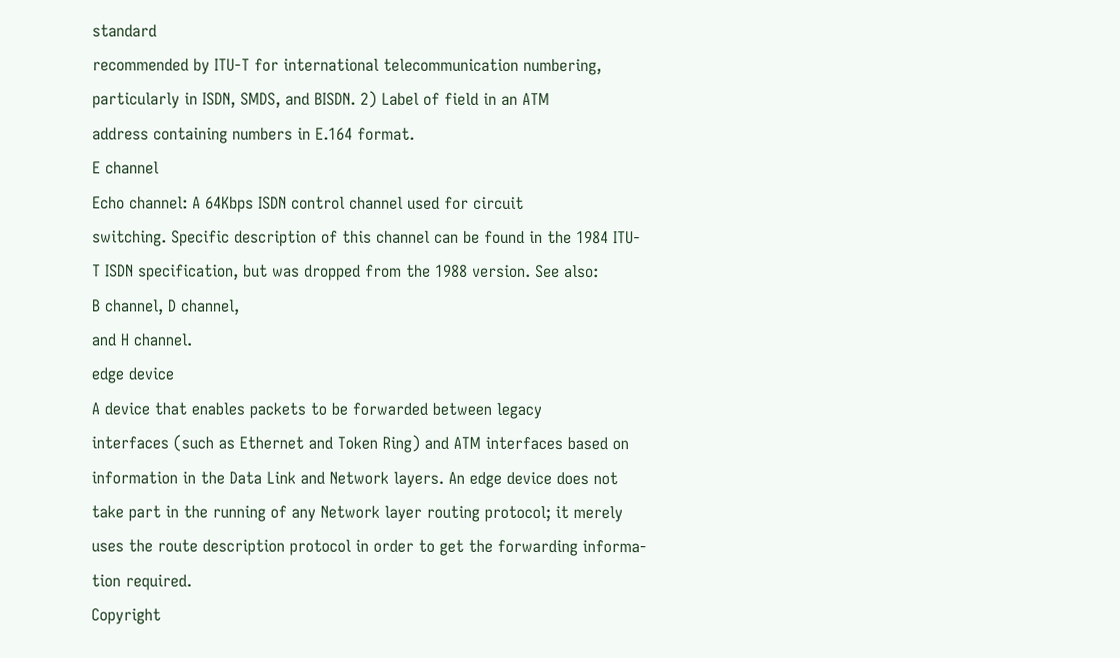standard
recommended by ITU-T for international telecommunication numbering,
particularly in ISDN, SMDS, and BISDN. 2) Label of field in an ATM
address containing numbers in E.164 format.
E channel
Echo channel: A 64Kbps ISDN control channel used for circuit
switching. Specific description of this channel can be found in the 1984 ITU-
T ISDN specification, but was dropped from the 1988 version. See also:
B channel, D channel,
and H channel.
edge device
A device that enables packets to be forwarded between legacy
interfaces (such as Ethernet and Token Ring) and ATM interfaces based on
information in the Data Link and Network layers. An edge device does not
take part in the running of any Network layer routing protocol; it merely
uses the route description protocol in order to get the forwarding informa-
tion required.
Copyright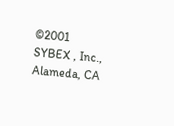©2001 SYBEX , Inc., Alameda, CA